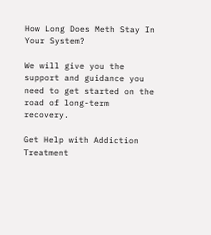How Long Does Meth Stay In Your System?

We will give you the support and guidance you need to get started on the road of long-term recovery.

Get Help with Addiction Treatment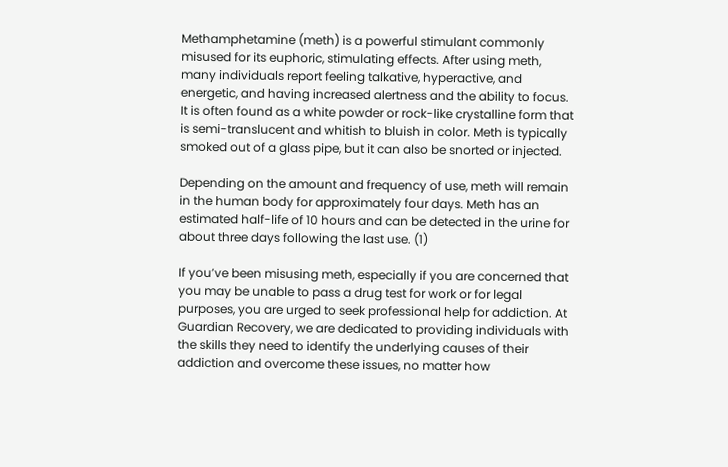Methamphetamine (meth) is a powerful stimulant commonly misused for its euphoric, stimulating effects. After using meth, many individuals report feeling talkative, hyperactive, and energetic, and having increased alertness and the ability to focus. It is often found as a white powder or rock-like crystalline form that is semi-translucent and whitish to bluish in color. Meth is typically smoked out of a glass pipe, but it can also be snorted or injected.

Depending on the amount and frequency of use, meth will remain in the human body for approximately four days. Meth has an estimated half-life of 10 hours and can be detected in the urine for about three days following the last use. (1)

If you’ve been misusing meth, especially if you are concerned that you may be unable to pass a drug test for work or for legal purposes, you are urged to seek professional help for addiction. At Guardian Recovery, we are dedicated to providing individuals with the skills they need to identify the underlying causes of their addiction and overcome these issues, no matter how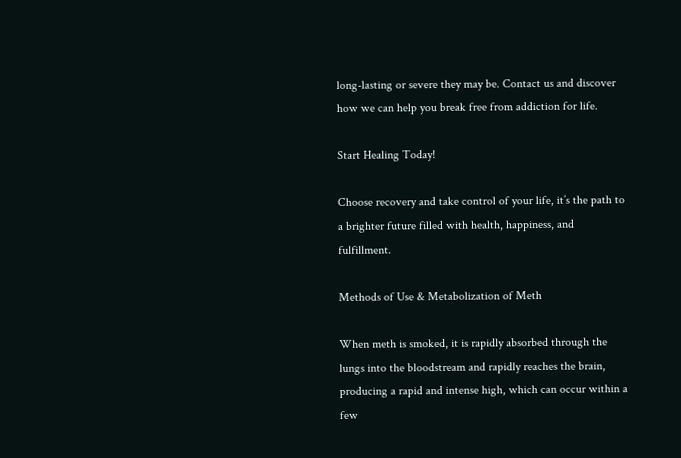long-lasting or severe they may be. Contact us and discover how we can help you break free from addiction for life.

Start Healing Today!

Choose recovery and take control of your life, it’s the path to a brighter future filled with health, happiness, and fulfillment.

Methods of Use & Metabolization of Meth

When meth is smoked, it is rapidly absorbed through the lungs into the bloodstream and rapidly reaches the brain, producing a rapid and intense high, which can occur within a few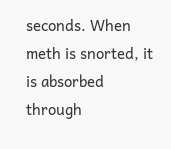seconds. When meth is snorted, it is absorbed through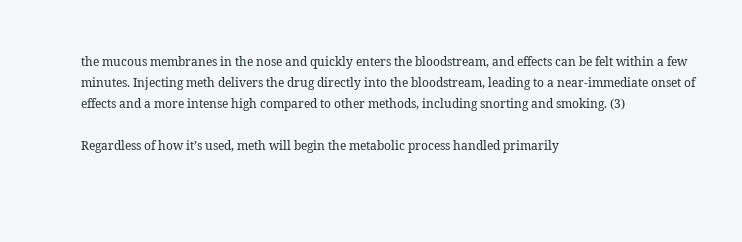the mucous membranes in the nose and quickly enters the bloodstream, and effects can be felt within a few minutes. Injecting meth delivers the drug directly into the bloodstream, leading to a near-immediate onset of effects and a more intense high compared to other methods, including snorting and smoking. (3)

Regardless of how it’s used, meth will begin the metabolic process handled primarily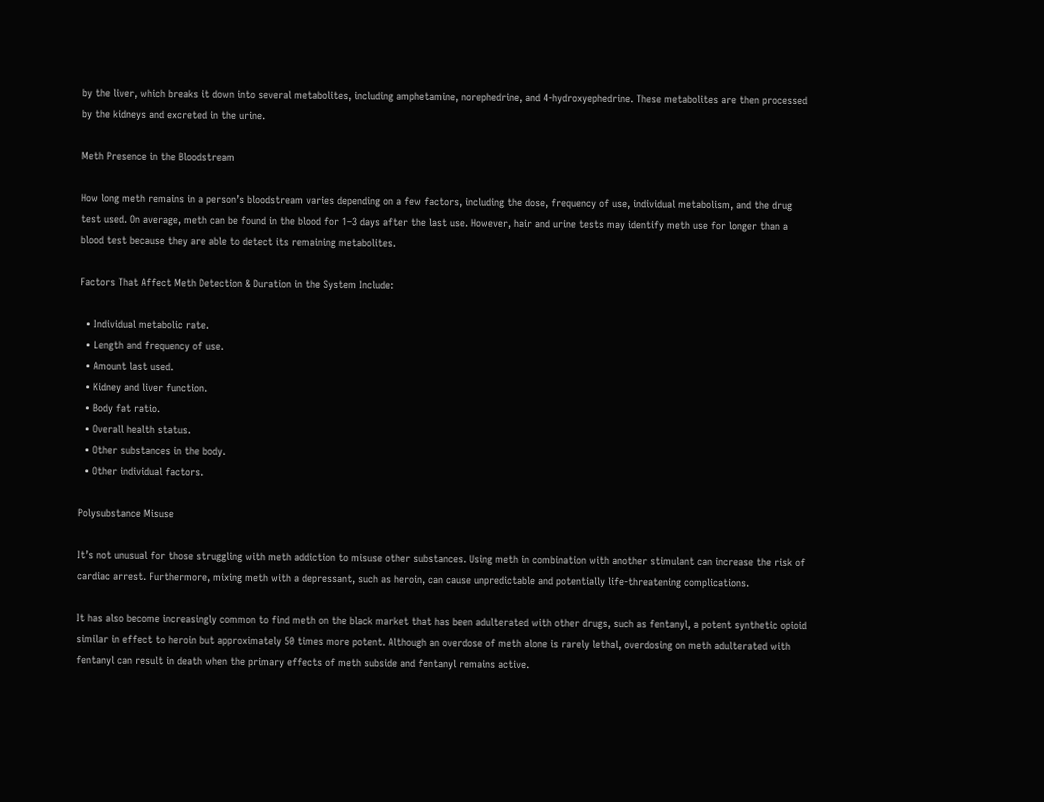by the liver, which breaks it down into several metabolites, including amphetamine, norephedrine, and 4-hydroxyephedrine. These metabolites are then processed by the kidneys and excreted in the urine.

Meth Presence in the Bloodstream

How long meth remains in a person’s bloodstream varies depending on a few factors, including the dose, frequency of use, individual metabolism, and the drug test used. On average, meth can be found in the blood for 1–3 days after the last use. However, hair and urine tests may identify meth use for longer than a blood test because they are able to detect its remaining metabolites.

Factors That Affect Meth Detection & Duration in the System Include:

  • Individual metabolic rate.
  • Length and frequency of use.
  • Amount last used.
  • Kidney and liver function.
  • Body fat ratio.
  • Overall health status.
  • Other substances in the body.
  • Other individual factors.

Polysubstance Misuse

It’s not unusual for those struggling with meth addiction to misuse other substances. Using meth in combination with another stimulant can increase the risk of cardiac arrest. Furthermore, mixing meth with a depressant, such as heroin, can cause unpredictable and potentially life-threatening complications.

It has also become increasingly common to find meth on the black market that has been adulterated with other drugs, such as fentanyl, a potent synthetic opioid similar in effect to heroin but approximately 50 times more potent. Although an overdose of meth alone is rarely lethal, overdosing on meth adulterated with fentanyl can result in death when the primary effects of meth subside and fentanyl remains active.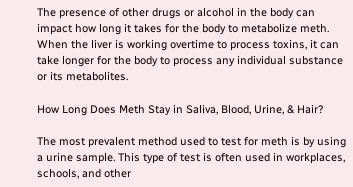The presence of other drugs or alcohol in the body can impact how long it takes for the body to metabolize meth. When the liver is working overtime to process toxins, it can take longer for the body to process any individual substance or its metabolites.

How Long Does Meth Stay in Saliva, Blood, Urine, & Hair?

The most prevalent method used to test for meth is by using a urine sample. This type of test is often used in workplaces, schools, and other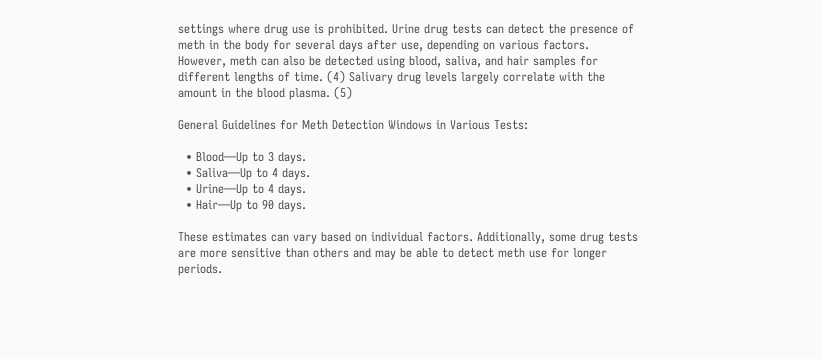settings where drug use is prohibited. Urine drug tests can detect the presence of meth in the body for several days after use, depending on various factors. However, meth can also be detected using blood, saliva, and hair samples for different lengths of time. (4) Salivary drug levels largely correlate with the amount in the blood plasma. (5)

General Guidelines for Meth Detection Windows in Various Tests:

  • Blood—Up to 3 days.
  • Saliva—Up to 4 days.
  • Urine—Up to 4 days.
  • Hair—Up to 90 days.

These estimates can vary based on individual factors. Additionally, some drug tests are more sensitive than others and may be able to detect meth use for longer periods.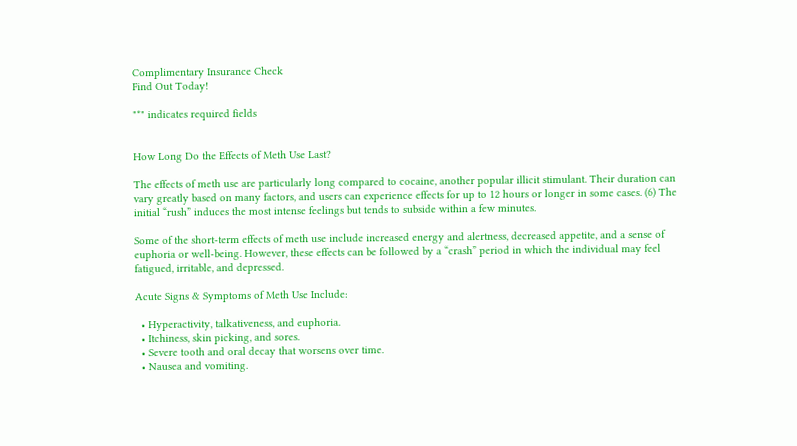Complimentary Insurance Check
Find Out Today!

"*" indicates required fields


How Long Do the Effects of Meth Use Last?

The effects of meth use are particularly long compared to cocaine, another popular illicit stimulant. Their duration can vary greatly based on many factors, and users can experience effects for up to 12 hours or longer in some cases. (6) The initial “rush” induces the most intense feelings but tends to subside within a few minutes.

Some of the short-term effects of meth use include increased energy and alertness, decreased appetite, and a sense of euphoria or well-being. However, these effects can be followed by a “crash” period in which the individual may feel fatigued, irritable, and depressed.

Acute Signs & Symptoms of Meth Use Include:

  • Hyperactivity, talkativeness, and euphoria.
  • Itchiness, skin picking, and sores.
  • Severe tooth and oral decay that worsens over time.
  • Nausea and vomiting.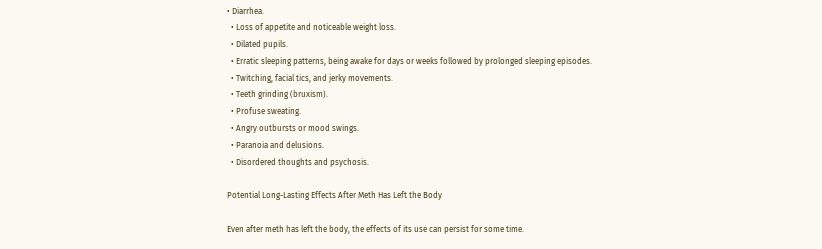• Diarrhea.
  • Loss of appetite and noticeable weight loss.
  • Dilated pupils.
  • Erratic sleeping patterns, being awake for days or weeks followed by prolonged sleeping episodes.
  • Twitching, facial tics, and jerky movements.
  • Teeth grinding (bruxism).
  • Profuse sweating.
  • Angry outbursts or mood swings.
  • Paranoia and delusions.
  • Disordered thoughts and psychosis.

Potential Long-Lasting Effects After Meth Has Left the Body

Even after meth has left the body, the effects of its use can persist for some time.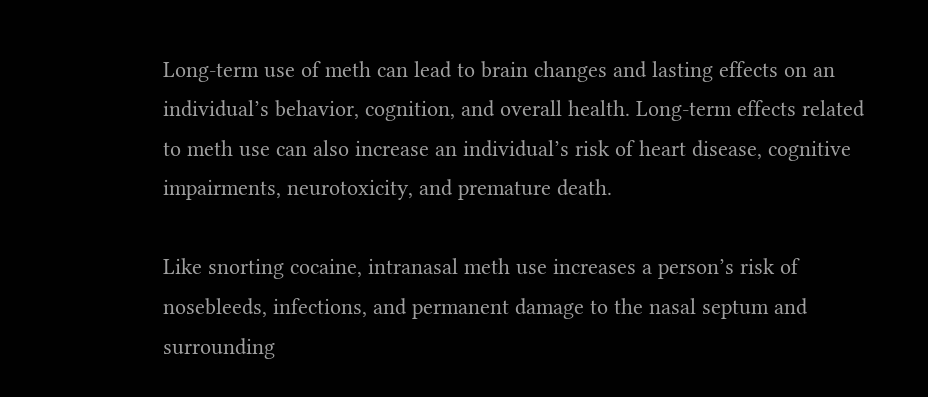Long-term use of meth can lead to brain changes and lasting effects on an individual’s behavior, cognition, and overall health. Long-term effects related to meth use can also increase an individual’s risk of heart disease, cognitive impairments, neurotoxicity, and premature death.

Like snorting cocaine, intranasal meth use increases a person’s risk of nosebleeds, infections, and permanent damage to the nasal septum and surrounding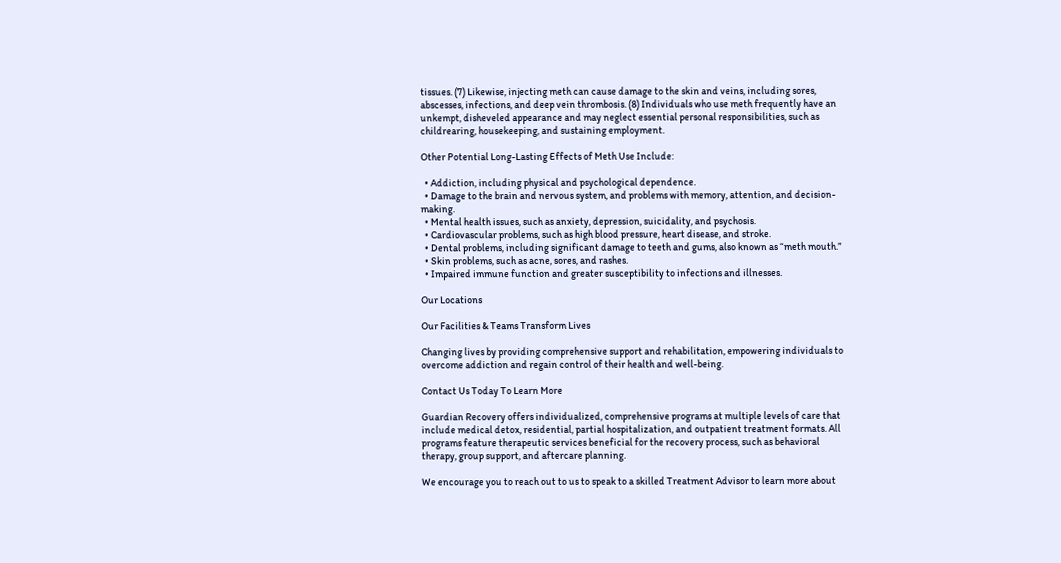tissues. (7) Likewise, injecting meth can cause damage to the skin and veins, including sores, abscesses, infections, and deep vein thrombosis. (8) Individuals who use meth frequently have an unkempt, disheveled appearance and may neglect essential personal responsibilities, such as childrearing, housekeeping, and sustaining employment.

Other Potential Long-Lasting Effects of Meth Use Include:

  • Addiction, including physical and psychological dependence.
  • Damage to the brain and nervous system, and problems with memory, attention, and decision-making.
  • Mental health issues, such as anxiety, depression, suicidality, and psychosis.
  • Cardiovascular problems, such as high blood pressure, heart disease, and stroke.
  • Dental problems, including significant damage to teeth and gums, also known as “meth mouth.”
  • Skin problems, such as acne, sores, and rashes.
  • Impaired immune function and greater susceptibility to infections and illnesses.

Our Locations

Our Facilities & Teams Transform Lives

Changing lives by providing comprehensive support and rehabilitation, empowering individuals to overcome addiction and regain control of their health and well-being.

Contact Us Today To Learn More

Guardian Recovery offers individualized, comprehensive programs at multiple levels of care that include medical detox, residential, partial hospitalization, and outpatient treatment formats. All programs feature therapeutic services beneficial for the recovery process, such as behavioral therapy, group support, and aftercare planning.

We encourage you to reach out to us to speak to a skilled Treatment Advisor to learn more about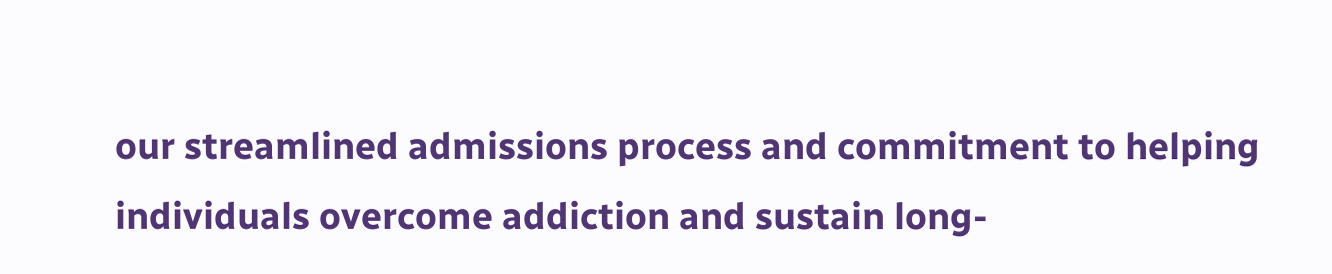our streamlined admissions process and commitment to helping individuals overcome addiction and sustain long-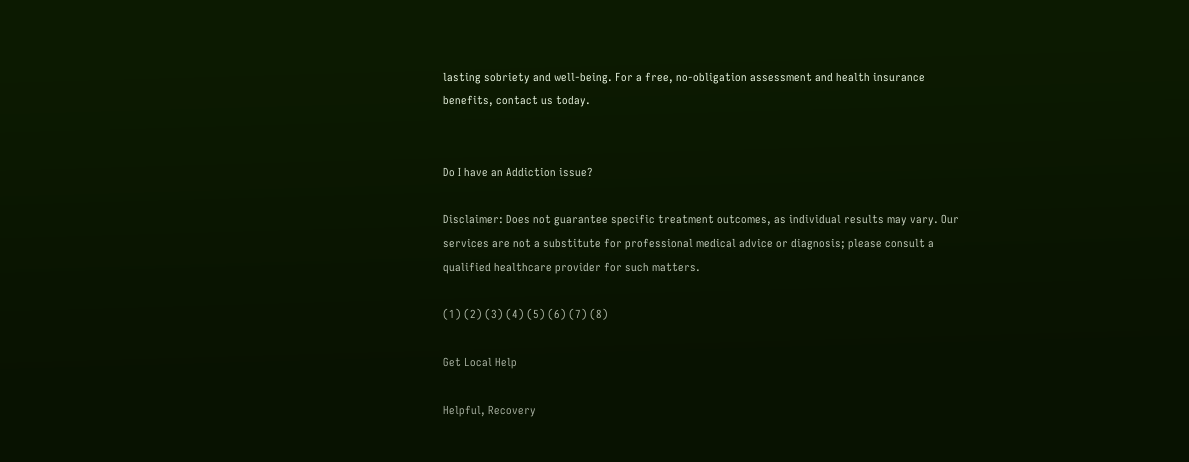lasting sobriety and well-being. For a free, no-obligation assessment and health insurance benefits, contact us today.


Do I have an Addiction issue?

Disclaimer: Does not guarantee specific treatment outcomes, as individual results may vary. Our services are not a substitute for professional medical advice or diagnosis; please consult a qualified healthcare provider for such matters.

(1) (2) (3) (4) (5) (6) (7) (8)

Get Local Help

Helpful, Recovery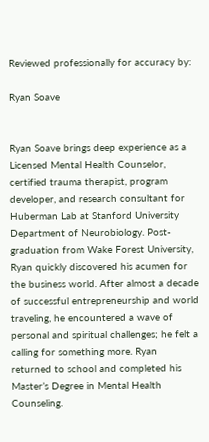Reviewed professionally for accuracy by:

Ryan Soave


Ryan Soave brings deep experience as a Licensed Mental Health Counselor, certified trauma therapist, program developer, and research consultant for Huberman Lab at Stanford University Department of Neurobiology. Post-graduation from Wake Forest University, Ryan quickly discovered his acumen for the business world. After almost a decade of successful entrepreneurship and world traveling, he encountered a wave of personal and spiritual challenges; he felt a calling for something more. Ryan returned to school and completed his Master’s Degree in Mental Health Counseling.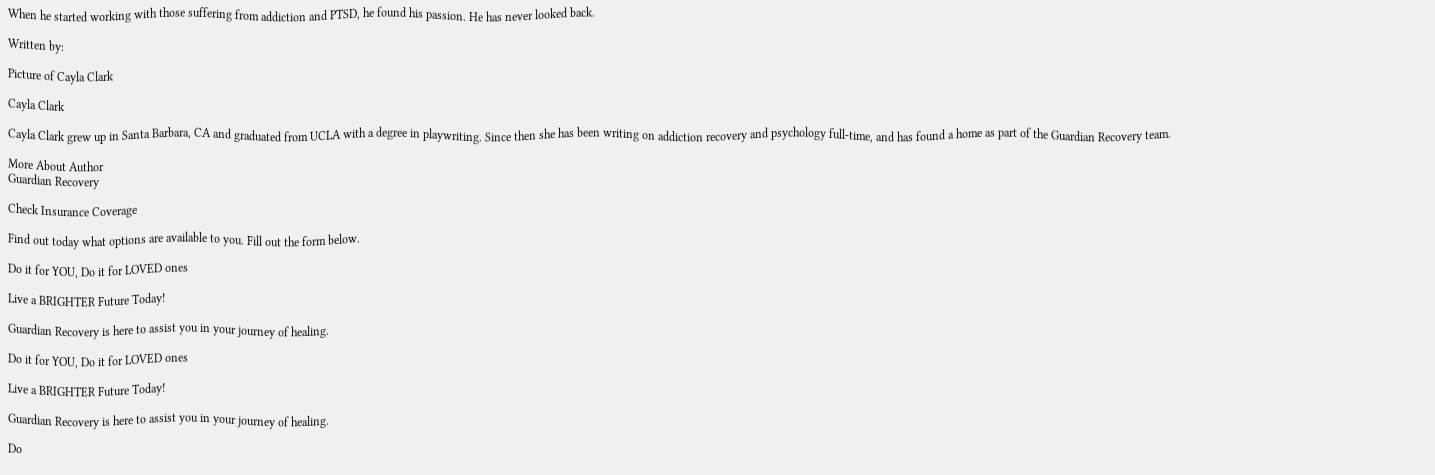When he started working with those suffering from addiction and PTSD, he found his passion. He has never looked back.

Written by:

Picture of Cayla Clark

Cayla Clark

Cayla Clark grew up in Santa Barbara, CA and graduated from UCLA with a degree in playwriting. Since then she has been writing on addiction recovery and psychology full-time, and has found a home as part of the Guardian Recovery team.

More About Author
Guardian Recovery

Check Insurance Coverage

Find out today what options are available to you. Fill out the form below.

Do it for YOU, Do it for LOVED ones

Live a BRIGHTER Future Today!

Guardian Recovery is here to assist you in your journey of healing.

Do it for YOU, Do it for LOVED ones

Live a BRIGHTER Future Today!

Guardian Recovery is here to assist you in your journey of healing.

Do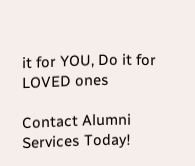it for YOU, Do it for LOVED ones

Contact Alumni Services Today!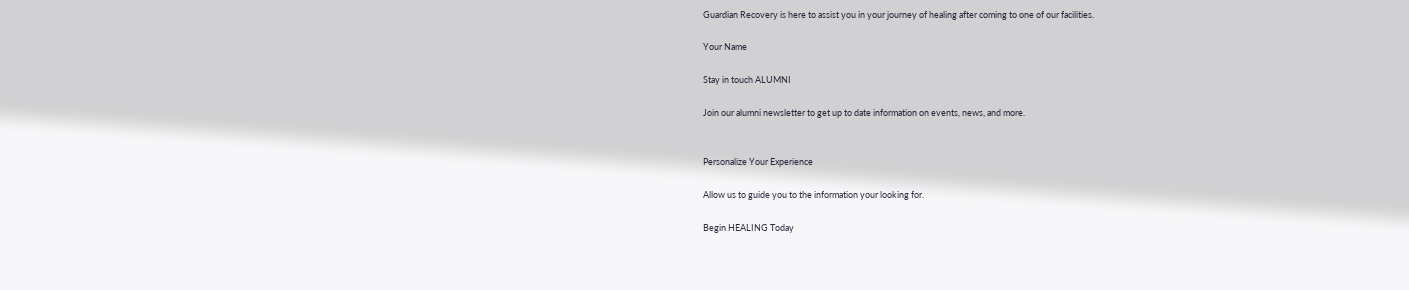Guardian Recovery is here to assist you in your journey of healing after coming to one of our facilities.

Your Name

Stay in touch ALUMNI

Join our alumni newsletter to get up to date information on events, news, and more.


Personalize Your Experience

Allow us to guide you to the information your looking for.

Begin HEALING Today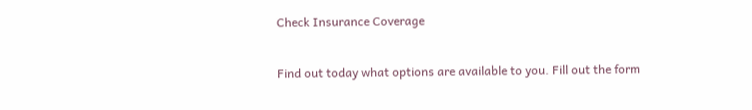Check Insurance Coverage

Find out today what options are available to you. Fill out the form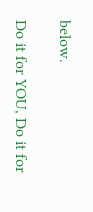below.

Do it for YOU, Do it for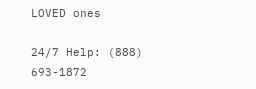LOVED ones

24/7 Help: (888) 693-1872